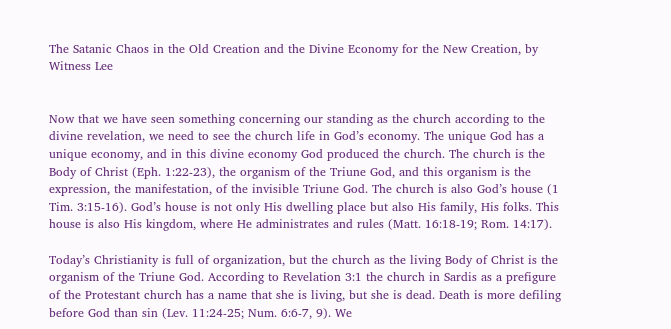The Satanic Chaos in the Old Creation and the Divine Economy for the New Creation, by Witness Lee


Now that we have seen something concerning our standing as the church according to the divine revelation, we need to see the church life in God’s economy. The unique God has a unique economy, and in this divine economy God produced the church. The church is the Body of Christ (Eph. 1:22-23), the organism of the Triune God, and this organism is the expression, the manifestation, of the invisible Triune God. The church is also God’s house (1 Tim. 3:15-16). God’s house is not only His dwelling place but also His family, His folks. This house is also His kingdom, where He administrates and rules (Matt. 16:18-19; Rom. 14:17).

Today’s Christianity is full of organization, but the church as the living Body of Christ is the organism of the Triune God. According to Revelation 3:1 the church in Sardis as a prefigure of the Protestant church has a name that she is living, but she is dead. Death is more defiling before God than sin (Lev. 11:24-25; Num. 6:6-7, 9). We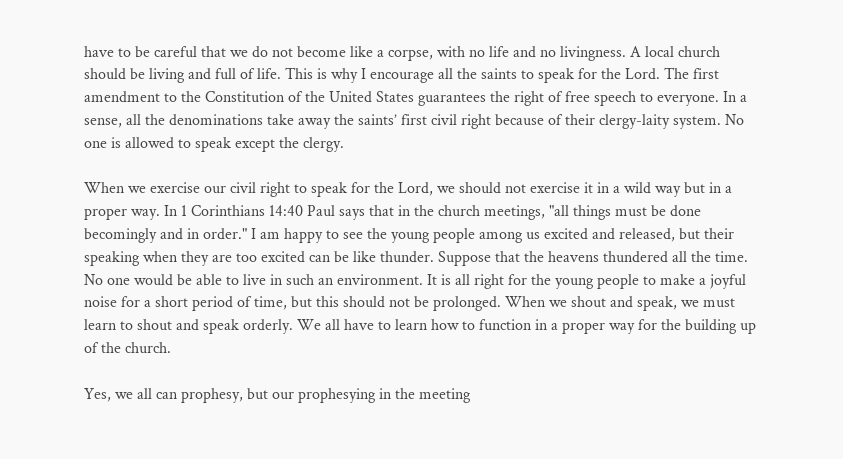have to be careful that we do not become like a corpse, with no life and no livingness. A local church should be living and full of life. This is why I encourage all the saints to speak for the Lord. The first amendment to the Constitution of the United States guarantees the right of free speech to everyone. In a sense, all the denominations take away the saints’ first civil right because of their clergy-laity system. No one is allowed to speak except the clergy.

When we exercise our civil right to speak for the Lord, we should not exercise it in a wild way but in a proper way. In 1 Corinthians 14:40 Paul says that in the church meetings, "all things must be done becomingly and in order." I am happy to see the young people among us excited and released, but their speaking when they are too excited can be like thunder. Suppose that the heavens thundered all the time. No one would be able to live in such an environment. It is all right for the young people to make a joyful noise for a short period of time, but this should not be prolonged. When we shout and speak, we must learn to shout and speak orderly. We all have to learn how to function in a proper way for the building up of the church.

Yes, we all can prophesy, but our prophesying in the meeting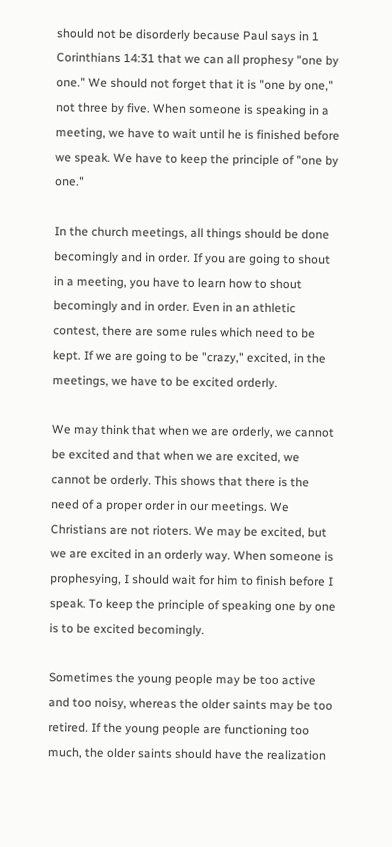should not be disorderly because Paul says in 1 Corinthians 14:31 that we can all prophesy "one by one." We should not forget that it is "one by one," not three by five. When someone is speaking in a meeting, we have to wait until he is finished before we speak. We have to keep the principle of "one by one."

In the church meetings, all things should be done becomingly and in order. If you are going to shout in a meeting, you have to learn how to shout becomingly and in order. Even in an athletic contest, there are some rules which need to be kept. If we are going to be "crazy," excited, in the meetings, we have to be excited orderly.

We may think that when we are orderly, we cannot be excited and that when we are excited, we cannot be orderly. This shows that there is the need of a proper order in our meetings. We Christians are not rioters. We may be excited, but we are excited in an orderly way. When someone is prophesying, I should wait for him to finish before I speak. To keep the principle of speaking one by one is to be excited becomingly.

Sometimes the young people may be too active and too noisy, whereas the older saints may be too retired. If the young people are functioning too much, the older saints should have the realization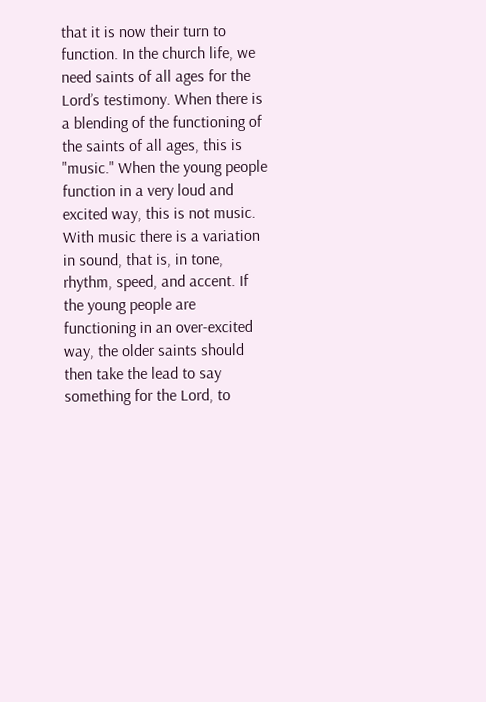that it is now their turn to function. In the church life, we need saints of all ages for the Lord’s testimony. When there is a blending of the functioning of the saints of all ages, this is "music." When the young people function in a very loud and excited way, this is not music. With music there is a variation in sound, that is, in tone, rhythm, speed, and accent. If the young people are functioning in an over-excited way, the older saints should then take the lead to say something for the Lord, to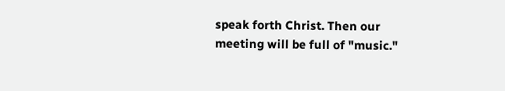speak forth Christ. Then our meeting will be full of "music."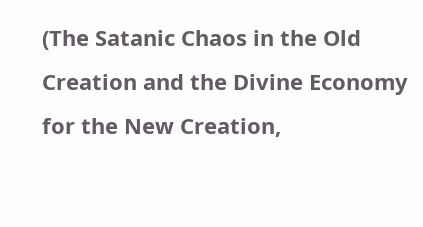(The Satanic Chaos in the Old Creation and the Divine Economy for the New Creation,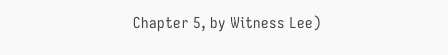Chapter 5, by Witness Lee)